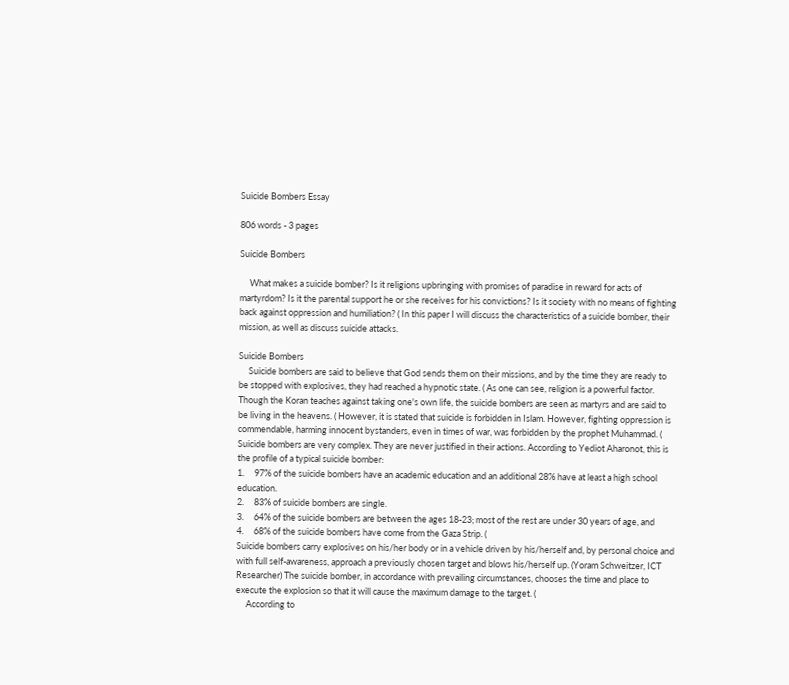Suicide Bombers Essay

806 words - 3 pages

Suicide Bombers

     What makes a suicide bomber? Is it religions upbringing with promises of paradise in reward for acts of martyrdom? Is it the parental support he or she receives for his convictions? Is it society with no means of fighting back against oppression and humiliation? ( In this paper I will discuss the characteristics of a suicide bomber, their mission, as well as discuss suicide attacks.

Suicide Bombers
     Suicide bombers are said to believe that God sends them on their missions, and by the time they are ready to be stopped with explosives, they had reached a hypnotic state. ( As one can see, religion is a powerful factor. Though the Koran teaches against taking one's own life, the suicide bombers are seen as martyrs and are said to be living in the heavens. ( However, it is stated that suicide is forbidden in Islam. However, fighting oppression is commendable, harming innocent bystanders, even in times of war, was forbidden by the prophet Muhammad. ( Suicide bombers are very complex. They are never justified in their actions. According to Yediot Aharonot, this is the profile of a typical suicide bomber:
1.     97% of the suicide bombers have an academic education and an additional 28% have at least a high school education.
2.     83% of suicide bombers are single.
3.     64% of the suicide bombers are between the ages 18-23; most of the rest are under 30 years of age, and
4.     68% of the suicide bombers have come from the Gaza Strip. (
Suicide bombers carry explosives on his/her body or in a vehicle driven by his/herself and, by personal choice and with full self-awareness, approach a previously chosen target and blows his/herself up. (Yoram Schweitzer, ICT Researcher) The suicide bomber, in accordance with prevailing circumstances, chooses the time and place to execute the explosion so that it will cause the maximum damage to the target. (
     According to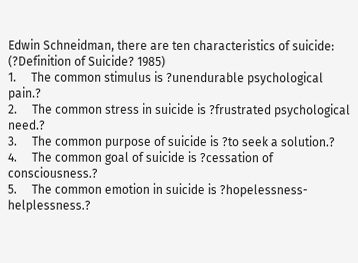Edwin Schneidman, there are ten characteristics of suicide: (?Definition of Suicide? 1985)
1.     The common stimulus is ?unendurable psychological pain.?
2.     The common stress in suicide is ?frustrated psychological need.?
3.     The common purpose of suicide is ?to seek a solution.?
4.     The common goal of suicide is ?cessation of consciousness.?
5.     The common emotion in suicide is ?hopelessness-helplessness.?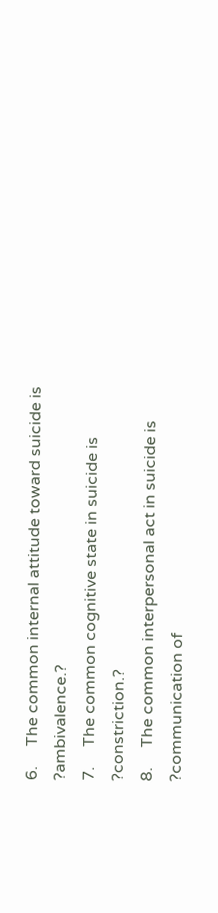6.     The common internal attitude toward suicide is ?ambivalence.?
7.     The common cognitive state in suicide is ?constriction.?
8.     The common interpersonal act in suicide is ?communication of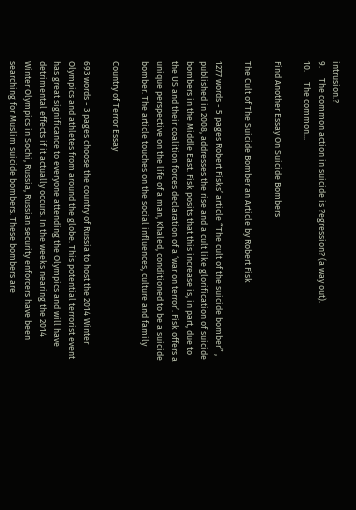intrusion.?
9.     The common action in suicide is ?egression? (a way out).
10.     The common...

Find Another Essay On Suicide Bombers

The Cult of The Suicide Bomber an Article by Robert Fisk

1277 words - 5 pages Robert Fisks’ article “The cult of the suicide bomber” , published in 2008, addresses the rise and a cult like glorification of suicide bombers in the Middle East. Fisk posits that this increase is, in part, due to the US and their coalition forces declaration of a ‘war on terror’. Fisk offers a unique perspective on the life of a man, Khaled, conditioned to be a suicide bomber. The article touches on the social influences, culture and family

Country of Terror Essay

693 words - 3 pages choose the country of Russia to host the 2014 Winter Olympics and athletes from around the globe. This potential terrorist event has great significance to everyone attending the Olympics and will have detrimental effects if it actually occurs. In the weeks nearing the 2014 Winter Olympics in Sochi, Russia, Russian security enforcers have been searching for Muslim suicide bombers. These bombers are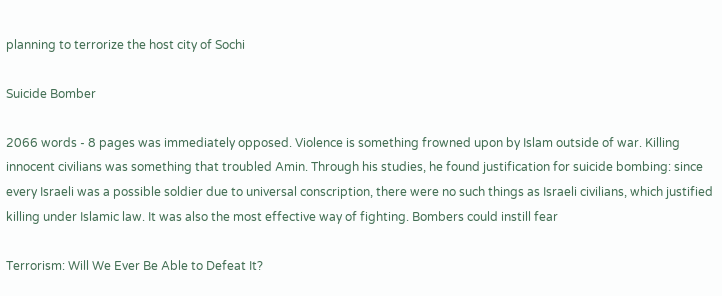planning to terrorize the host city of Sochi

Suicide Bomber

2066 words - 8 pages was immediately opposed. Violence is something frowned upon by Islam outside of war. Killing innocent civilians was something that troubled Amin. Through his studies, he found justification for suicide bombing: since every Israeli was a possible soldier due to universal conscription, there were no such things as Israeli civilians, which justified killing under Islamic law. It was also the most effective way of fighting. Bombers could instill fear

Terrorism: Will We Ever Be Able to Defeat It?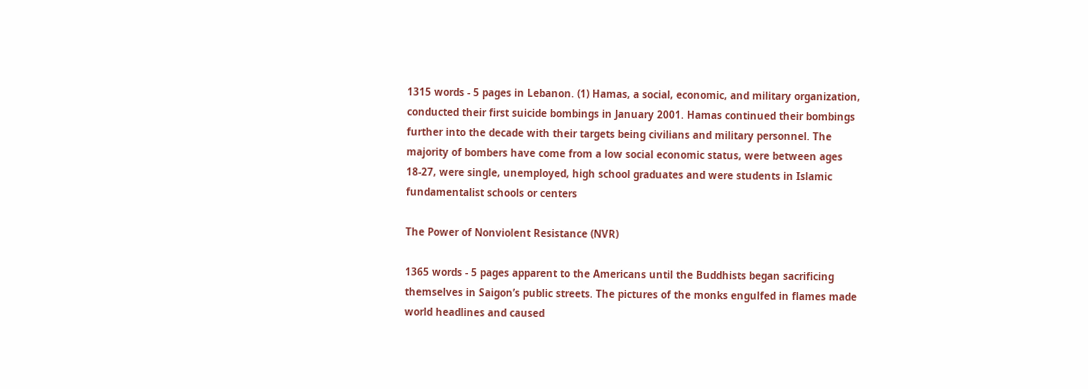1315 words - 5 pages in Lebanon. (1) Hamas, a social, economic, and military organization, conducted their first suicide bombings in January 2001. Hamas continued their bombings further into the decade with their targets being civilians and military personnel. The majority of bombers have come from a low social economic status, were between ages 18-27, were single, unemployed, high school graduates and were students in Islamic fundamentalist schools or centers

The Power of Nonviolent Resistance (NVR)

1365 words - 5 pages apparent to the Americans until the Buddhists began sacrificing themselves in Saigon’s public streets. The pictures of the monks engulfed in flames made world headlines and caused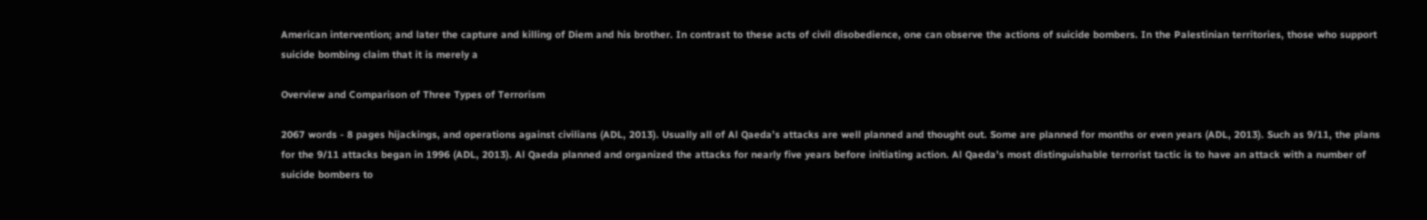American intervention; and later the capture and killing of Diem and his brother. In contrast to these acts of civil disobedience, one can observe the actions of suicide bombers. In the Palestinian territories, those who support suicide bombing claim that it is merely a

Overview and Comparison of Three Types of Terrorism

2067 words - 8 pages hijackings, and operations against civilians (ADL, 2013). Usually all of Al Qaeda’s attacks are well planned and thought out. Some are planned for months or even years (ADL, 2013). Such as 9/11, the plans for the 9/11 attacks began in 1996 (ADL, 2013). Al Qaeda planned and organized the attacks for nearly five years before initiating action. Al Qaeda’s most distinguishable terrorist tactic is to have an attack with a number of suicide bombers to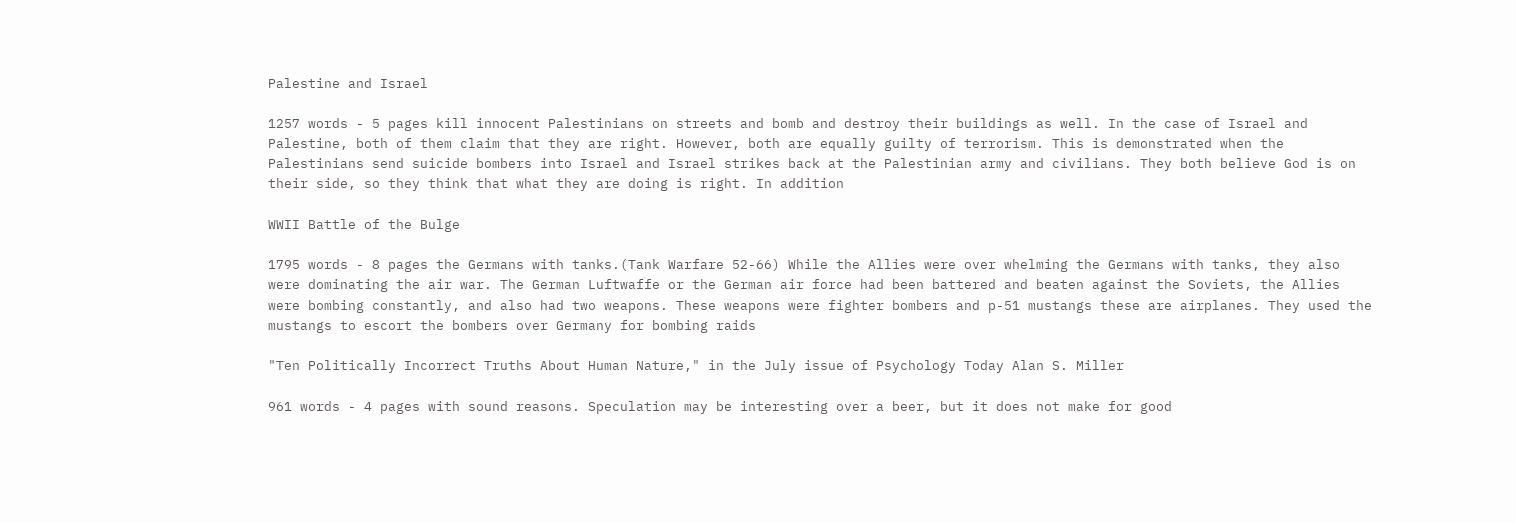Palestine and Israel

1257 words - 5 pages kill innocent Palestinians on streets and bomb and destroy their buildings as well. In the case of Israel and Palestine, both of them claim that they are right. However, both are equally guilty of terrorism. This is demonstrated when the Palestinians send suicide bombers into Israel and Israel strikes back at the Palestinian army and civilians. They both believe God is on their side, so they think that what they are doing is right. In addition

WWII Battle of the Bulge

1795 words - 8 pages the Germans with tanks.(Tank Warfare 52-66) While the Allies were over whelming the Germans with tanks, they also were dominating the air war. The German Luftwaffe or the German air force had been battered and beaten against the Soviets, the Allies were bombing constantly, and also had two weapons. These weapons were fighter bombers and p-51 mustangs these are airplanes. They used the mustangs to escort the bombers over Germany for bombing raids

"Ten Politically Incorrect Truths About Human Nature," in the July issue of Psychology Today Alan S. Miller

961 words - 4 pages with sound reasons. Speculation may be interesting over a beer, but it does not make for good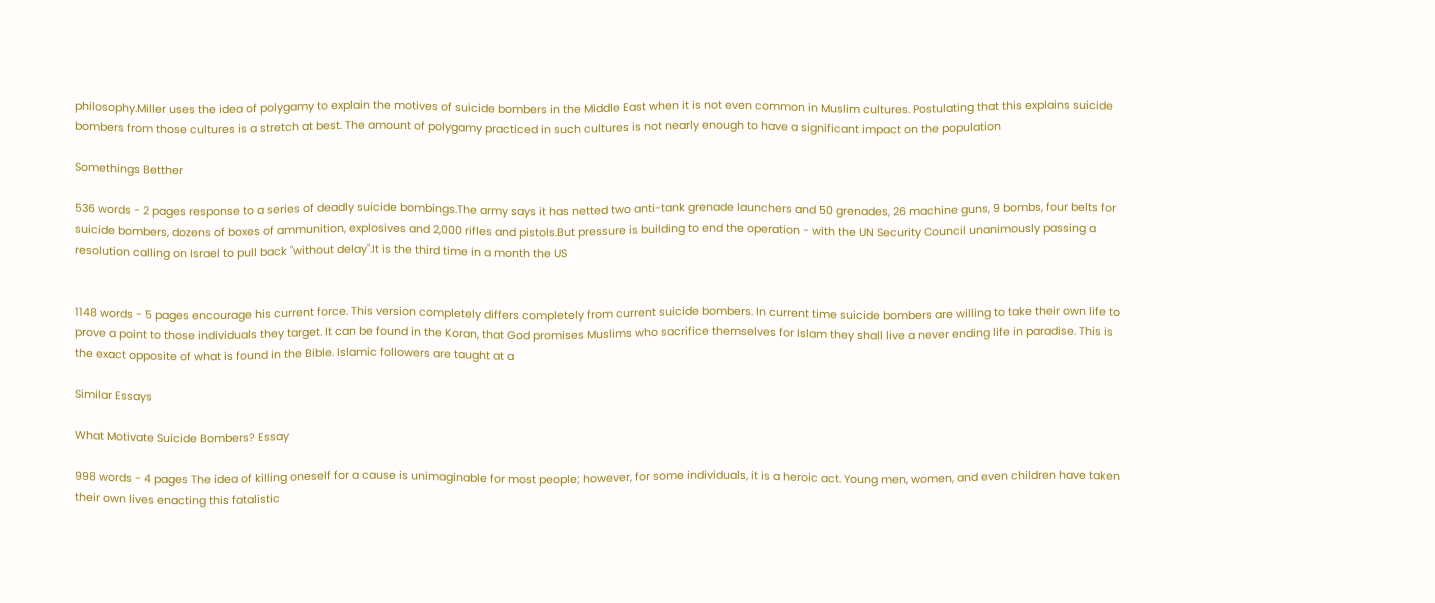philosophy.Miller uses the idea of polygamy to explain the motives of suicide bombers in the Middle East when it is not even common in Muslim cultures. Postulating that this explains suicide bombers from those cultures is a stretch at best. The amount of polygamy practiced in such cultures is not nearly enough to have a significant impact on the population

Somethings Betther

536 words - 2 pages response to a series of deadly suicide bombings.The army says it has netted two anti-tank grenade launchers and 50 grenades, 26 machine guns, 9 bombs, four belts for suicide bombers, dozens of boxes of ammunition, explosives and 2,000 rifles and pistols.But pressure is building to end the operation - with the UN Security Council unanimously passing a resolution calling on Israel to pull back "without delay".It is the third time in a month the US


1148 words - 5 pages encourage his current force. This version completely differs completely from current suicide bombers. In current time suicide bombers are willing to take their own life to prove a point to those individuals they target. It can be found in the Koran, that God promises Muslims who sacrifice themselves for Islam they shall live a never ending life in paradise. This is the exact opposite of what is found in the Bible. Islamic followers are taught at a

Similar Essays

What Motivate Suicide Bombers? Essay

998 words - 4 pages The idea of killing oneself for a cause is unimaginable for most people; however, for some individuals, it is a heroic act. Young men, women, and even children have taken their own lives enacting this fatalistic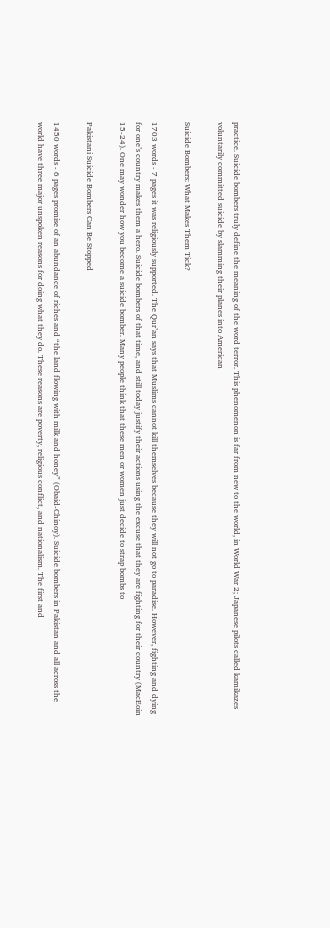practice. Suicide bombers truly define the meaning of the word terror. This phenomenon is far from new to the world, in World War 2; Japanese pilots called kamikazes voluntarily committed suicide by slamming their planes into American

Suicide Bombers: What Makes Them Tick?

1703 words - 7 pages it was religiously supported. The Qur’an says that Muslims cannot kill themselves because they will not go to paradise. However, fighting and dying for one’s country makes them a hero. Suicide bombers of that time, and still today justify their actions using the excuse that they are fighting for their country (MacEoin 15-24). One may wonder how you become a suicide bomber. Many people think that these men or women just decide to strap bombs to

Pakistani Suicide Bombers Can Be Stopped

1450 words - 6 pages promise of an abundance of riches and “the land flowing with milk and honey” (Obaid-Chinoy). Suicide bombers in Pakistan and all across the world have three major unspoken reasons for doing what they do. These reasons are poverty, religious conflict, and nationalism. The first and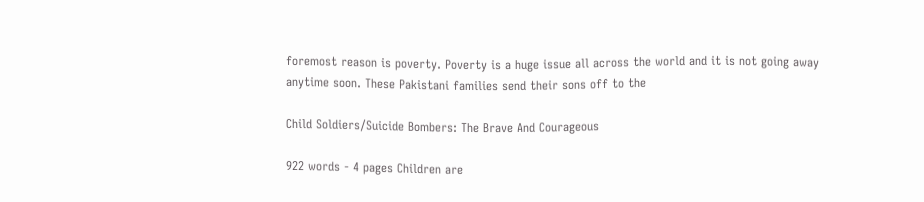foremost reason is poverty. Poverty is a huge issue all across the world and it is not going away anytime soon. These Pakistani families send their sons off to the

Child Soldiers/Suicide Bombers: The Brave And Courageous

922 words - 4 pages Children are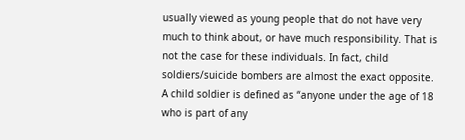usually viewed as young people that do not have very much to think about, or have much responsibility. That is not the case for these individuals. In fact, child soldiers/suicide bombers are almost the exact opposite. A child soldier is defined as “anyone under the age of 18 who is part of any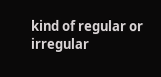kind of regular or irregular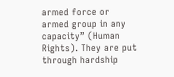armed force or armed group in any capacity” (Human Rights). They are put through hardship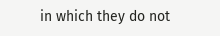in which they do not